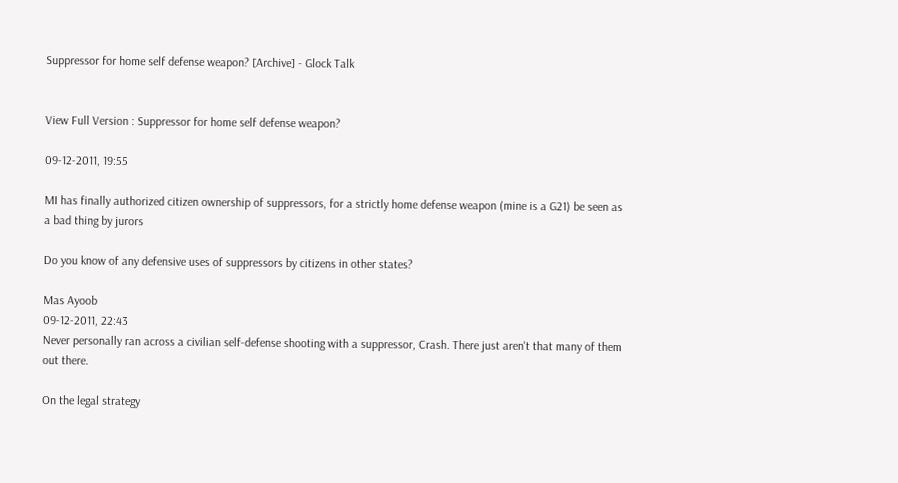Suppressor for home self defense weapon? [Archive] - Glock Talk


View Full Version : Suppressor for home self defense weapon?

09-12-2011, 19:55

MI has finally authorized citizen ownership of suppressors, for a strictly home defense weapon (mine is a G21) be seen as a bad thing by jurors

Do you know of any defensive uses of suppressors by citizens in other states?

Mas Ayoob
09-12-2011, 22:43
Never personally ran across a civilian self-defense shooting with a suppressor, Crash. There just aren't that many of them out there.

On the legal strategy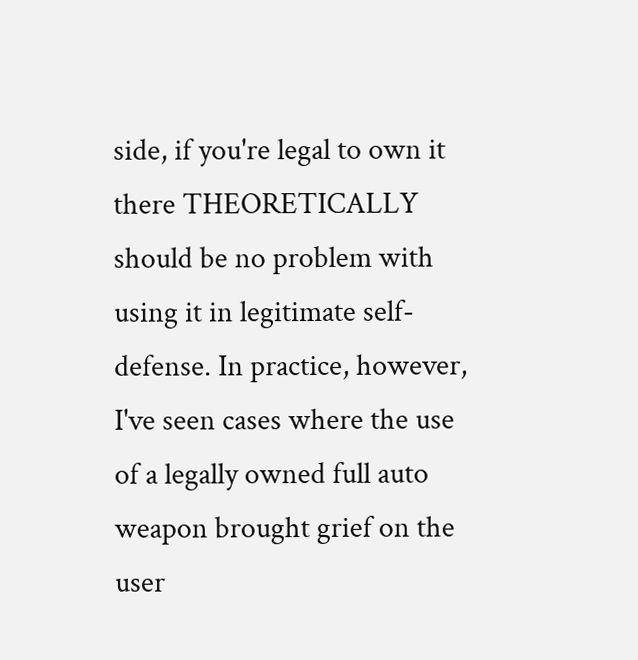side, if you're legal to own it there THEORETICALLY should be no problem with using it in legitimate self-defense. In practice, however, I've seen cases where the use of a legally owned full auto weapon brought grief on the user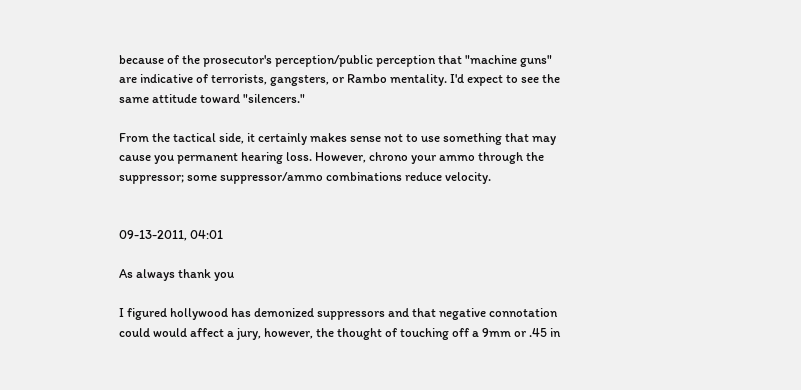because of the prosecutor's perception/public perception that "machine guns" are indicative of terrorists, gangsters, or Rambo mentality. I'd expect to see the same attitude toward "silencers."

From the tactical side, it certainly makes sense not to use something that may cause you permanent hearing loss. However, chrono your ammo through the suppressor; some suppressor/ammo combinations reduce velocity.


09-13-2011, 04:01

As always thank you

I figured hollywood has demonized suppressors and that negative connotation could would affect a jury, however, the thought of touching off a 9mm or .45 in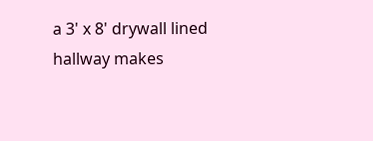a 3' x 8' drywall lined hallway makes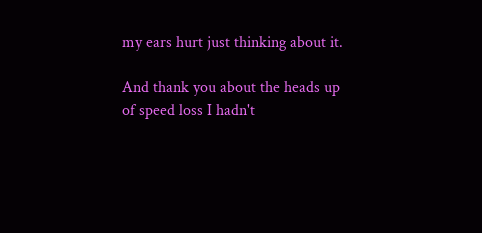my ears hurt just thinking about it.

And thank you about the heads up of speed loss I hadn't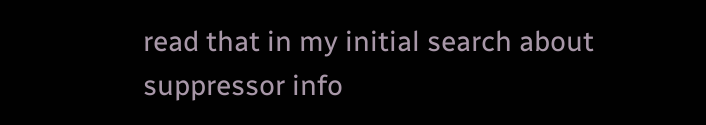read that in my initial search about suppressor info